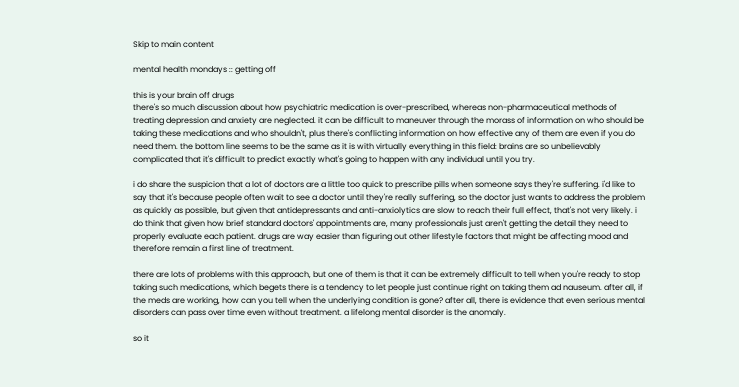Skip to main content

mental health mondays :: getting off

this is your brain off drugs
there's so much discussion about how psychiatric medication is over-prescribed, whereas non-pharmaceutical methods of treating depression and anxiety are neglected. it can be difficult to maneuver through the morass of information on who should be taking these medications and who shouldn't, plus there's conflicting information on how effective any of them are even if you do need them. the bottom line seems to be the same as it is with virtually everything in this field: brains are so unbelievably complicated that it's difficult to predict exactly what's going to happen with any individual until you try.

i do share the suspicion that a lot of doctors are a little too quick to prescribe pills when someone says they're suffering. i'd like to say that it's because people often wait to see a doctor until they're really suffering, so the doctor just wants to address the problem as quickly as possible, but given that antidepressants and anti-anxiolytics are slow to reach their full effect, that's not very likely. i do think that given how brief standard doctors' appointments are, many professionals just aren't getting the detail they need to properly evaluate each patient. drugs are way easier than figuring out other lifestyle factors that might be affecting mood and therefore remain a first line of treatment.

there are lots of problems with this approach, but one of them is that it can be extremely difficult to tell when you're ready to stop taking such medications, which begets there is a tendency to let people just continue right on taking them ad nauseum. after all, if the meds are working, how can you tell when the underlying condition is gone? after all, there is evidence that even serious mental disorders can pass over time even without treatment. a lifelong mental disorder is the anomaly.

so it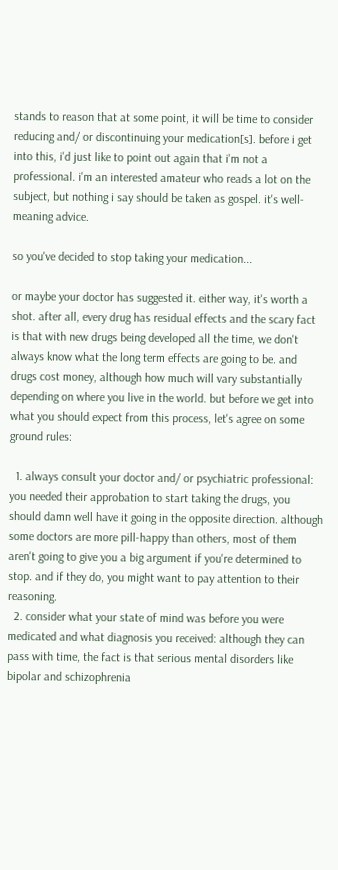stands to reason that at some point, it will be time to consider reducing and/ or discontinuing your medication[s]. before i get into this, i'd just like to point out again that i'm not a professional. i'm an interested amateur who reads a lot on the subject, but nothing i say should be taken as gospel. it's well-meaning advice.

so you've decided to stop taking your medication...

or maybe your doctor has suggested it. either way, it's worth a shot. after all, every drug has residual effects and the scary fact is that with new drugs being developed all the time, we don't always know what the long term effects are going to be. and drugs cost money, although how much will vary substantially depending on where you live in the world. but before we get into what you should expect from this process, let's agree on some ground rules:

  1. always consult your doctor and/ or psychiatric professional: you needed their approbation to start taking the drugs, you should damn well have it going in the opposite direction. although some doctors are more pill-happy than others, most of them aren't going to give you a big argument if you're determined to stop. and if they do, you might want to pay attention to their reasoning.
  2. consider what your state of mind was before you were medicated and what diagnosis you received: although they can pass with time, the fact is that serious mental disorders like bipolar and schizophrenia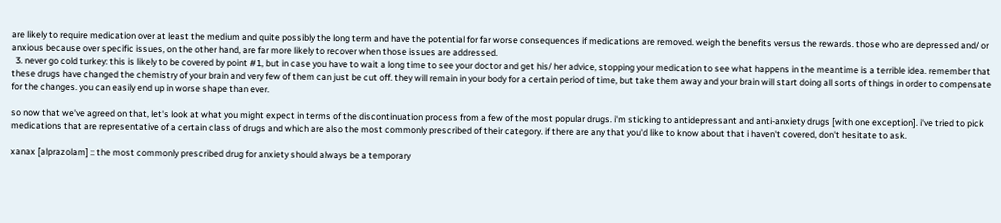are likely to require medication over at least the medium and quite possibly the long term and have the potential for far worse consequences if medications are removed. weigh the benefits versus the rewards. those who are depressed and/ or anxious because over specific issues, on the other hand, are far more likely to recover when those issues are addressed.
  3. never go cold turkey: this is likely to be covered by point #1, but in case you have to wait a long time to see your doctor and get his/ her advice, stopping your medication to see what happens in the meantime is a terrible idea. remember that these drugs have changed the chemistry of your brain and very few of them can just be cut off. they will remain in your body for a certain period of time, but take them away and your brain will start doing all sorts of things in order to compensate for the changes. you can easily end up in worse shape than ever.

so now that we've agreed on that, let's look at what you might expect in terms of the discontinuation process from a few of the most popular drugs. i'm sticking to antidepressant and anti-anxiety drugs [with one exception]. i've tried to pick medications that are representative of a certain class of drugs and which are also the most commonly prescribed of their category. if there are any that you'd like to know about that i haven't covered, don't hesitate to ask.

xanax [alprazolam] :: the most commonly prescribed drug for anxiety should always be a temporary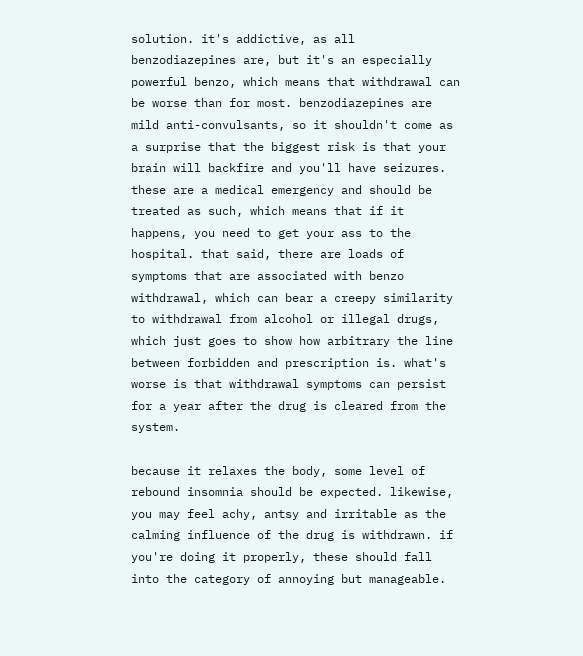solution. it's addictive, as all benzodiazepines are, but it's an especially powerful benzo, which means that withdrawal can be worse than for most. benzodiazepines are mild anti-convulsants, so it shouldn't come as a surprise that the biggest risk is that your brain will backfire and you'll have seizures. these are a medical emergency and should be treated as such, which means that if it happens, you need to get your ass to the hospital. that said, there are loads of symptoms that are associated with benzo withdrawal, which can bear a creepy similarity to withdrawal from alcohol or illegal drugs, which just goes to show how arbitrary the line between forbidden and prescription is. what's worse is that withdrawal symptoms can persist for a year after the drug is cleared from the system.

because it relaxes the body, some level of rebound insomnia should be expected. likewise, you may feel achy, antsy and irritable as the calming influence of the drug is withdrawn. if you're doing it properly, these should fall into the category of annoying but manageable.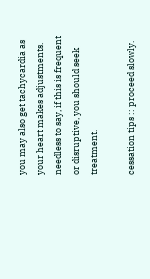you may also get tachycardia as your heart makes adjustments. needless to say, if this is frequent or disruptive, you should seek treatment.

cessation tips :: proceed slowly.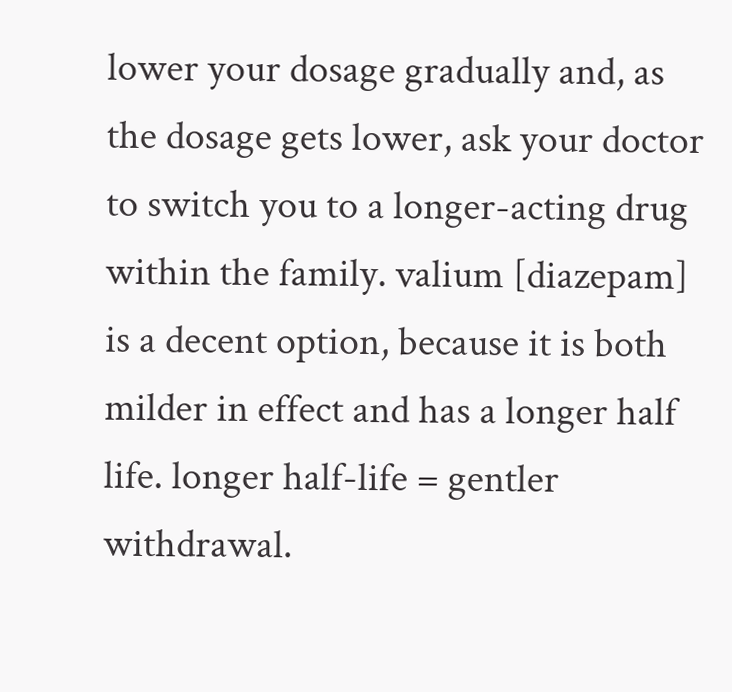lower your dosage gradually and, as the dosage gets lower, ask your doctor to switch you to a longer-acting drug within the family. valium [diazepam] is a decent option, because it is both milder in effect and has a longer half life. longer half-life = gentler withdrawal.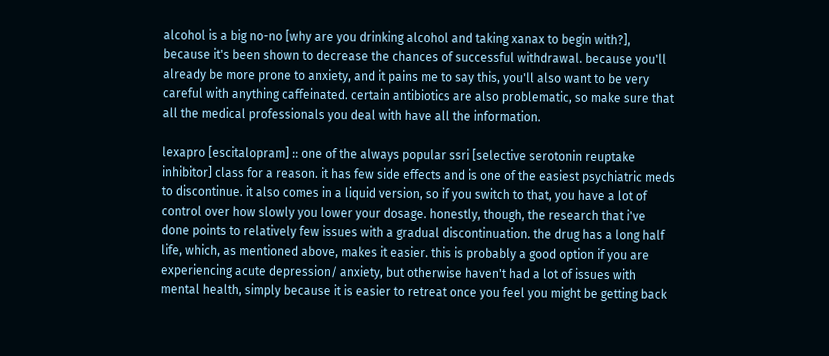alcohol is a big no-no [why are you drinking alcohol and taking xanax to begin with?], because it's been shown to decrease the chances of successful withdrawal. because you'll already be more prone to anxiety, and it pains me to say this, you'll also want to be very careful with anything caffeinated. certain antibiotics are also problematic, so make sure that all the medical professionals you deal with have all the information.

lexapro [escitalopram] :: one of the always popular ssri [selective serotonin reuptake inhibitor] class for a reason. it has few side effects and is one of the easiest psychiatric meds to discontinue. it also comes in a liquid version, so if you switch to that, you have a lot of control over how slowly you lower your dosage. honestly, though, the research that i've done points to relatively few issues with a gradual discontinuation. the drug has a long half life, which, as mentioned above, makes it easier. this is probably a good option if you are experiencing acute depression/ anxiety, but otherwise haven't had a lot of issues with mental health, simply because it is easier to retreat once you feel you might be getting back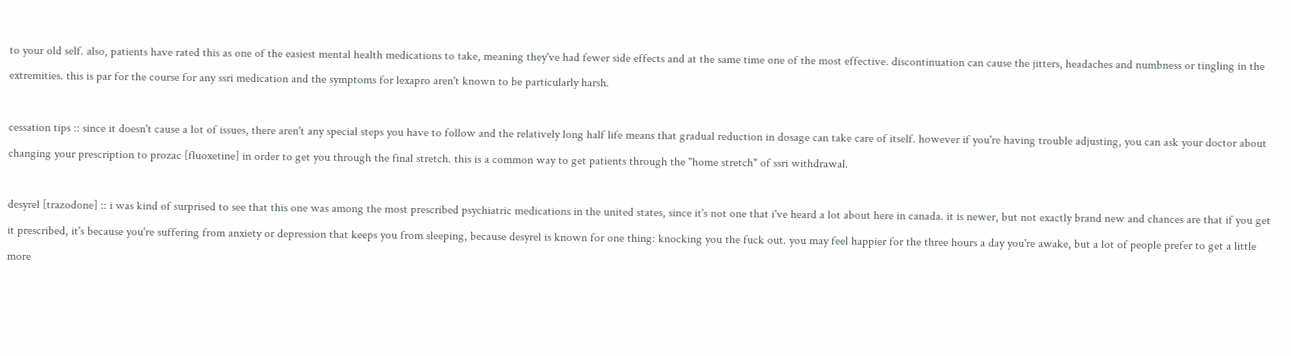to your old self. also, patients have rated this as one of the easiest mental health medications to take, meaning they've had fewer side effects and at the same time one of the most effective. discontinuation can cause the jitters, headaches and numbness or tingling in the extremities. this is par for the course for any ssri medication and the symptoms for lexapro aren't known to be particularly harsh.

cessation tips :: since it doesn't cause a lot of issues, there aren't any special steps you have to follow and the relatively long half life means that gradual reduction in dosage can take care of itself. however if you're having trouble adjusting, you can ask your doctor about changing your prescription to prozac [fluoxetine] in order to get you through the final stretch. this is a common way to get patients through the "home stretch" of ssri withdrawal.

desyrel [trazodone] :: i was kind of surprised to see that this one was among the most prescribed psychiatric medications in the united states, since it's not one that i've heard a lot about here in canada. it is newer, but not exactly brand new and chances are that if you get it prescribed, it's because you're suffering from anxiety or depression that keeps you from sleeping, because desyrel is known for one thing: knocking you the fuck out. you may feel happier for the three hours a day you're awake, but a lot of people prefer to get a little more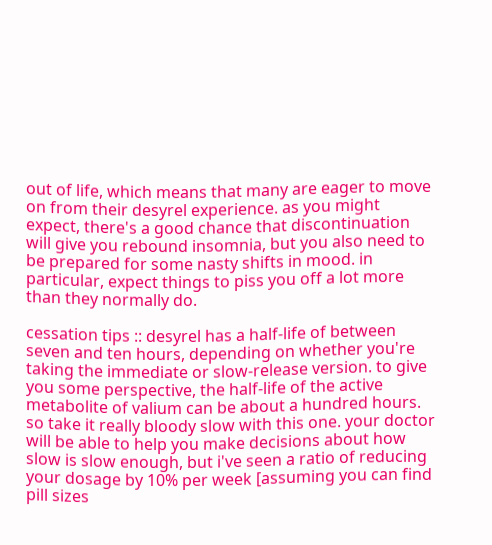out of life, which means that many are eager to move on from their desyrel experience. as you might expect, there's a good chance that discontinuation will give you rebound insomnia, but you also need to be prepared for some nasty shifts in mood. in particular, expect things to piss you off a lot more than they normally do.

cessation tips :: desyrel has a half-life of between seven and ten hours, depending on whether you're taking the immediate or slow-release version. to give you some perspective, the half-life of the active metabolite of valium can be about a hundred hours. so take it really bloody slow with this one. your doctor will be able to help you make decisions about how slow is slow enough, but i've seen a ratio of reducing your dosage by 10% per week [assuming you can find pill sizes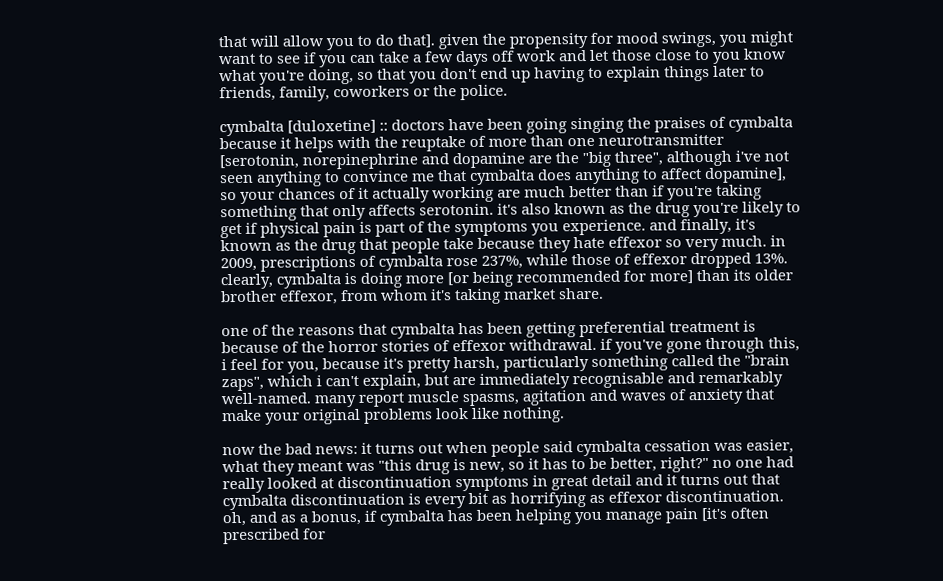that will allow you to do that]. given the propensity for mood swings, you might want to see if you can take a few days off work and let those close to you know what you're doing, so that you don't end up having to explain things later to friends, family, coworkers or the police.

cymbalta [duloxetine] :: doctors have been going singing the praises of cymbalta because it helps with the reuptake of more than one neurotransmitter [serotonin, norepinephrine and dopamine are the "big three", although i've not seen anything to convince me that cymbalta does anything to affect dopamine], so your chances of it actually working are much better than if you're taking something that only affects serotonin. it's also known as the drug you're likely to get if physical pain is part of the symptoms you experience. and finally, it's known as the drug that people take because they hate effexor so very much. in 2009, prescriptions of cymbalta rose 237%, while those of effexor dropped 13%. clearly, cymbalta is doing more [or being recommended for more] than its older brother effexor, from whom it's taking market share.

one of the reasons that cymbalta has been getting preferential treatment is because of the horror stories of effexor withdrawal. if you've gone through this, i feel for you, because it's pretty harsh, particularly something called the "brain zaps", which i can't explain, but are immediately recognisable and remarkably well-named. many report muscle spasms, agitation and waves of anxiety that make your original problems look like nothing.

now the bad news: it turns out when people said cymbalta cessation was easier, what they meant was "this drug is new, so it has to be better, right?" no one had really looked at discontinuation symptoms in great detail and it turns out that cymbalta discontinuation is every bit as horrifying as effexor discontinuation. oh, and as a bonus, if cymbalta has been helping you manage pain [it's often prescribed for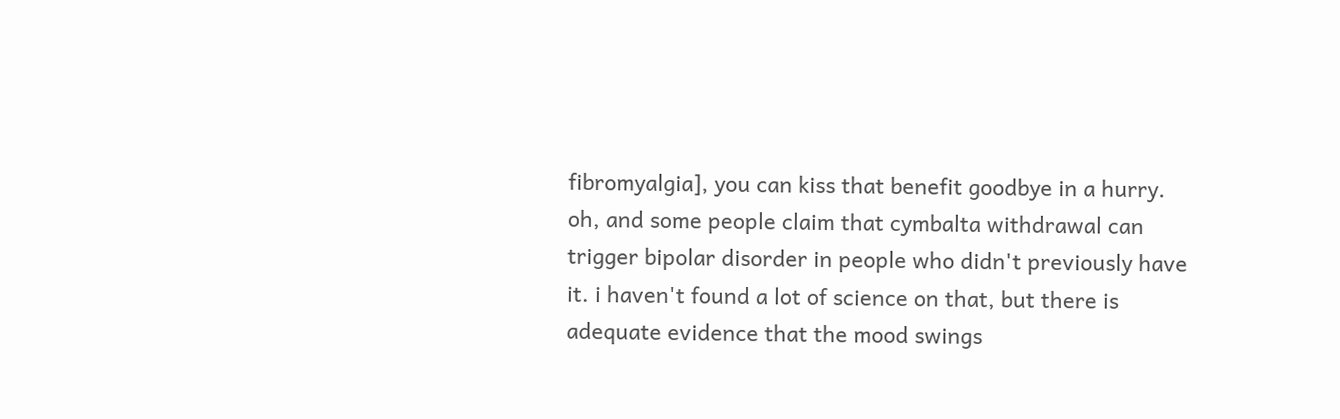fibromyalgia], you can kiss that benefit goodbye in a hurry. oh, and some people claim that cymbalta withdrawal can trigger bipolar disorder in people who didn't previously have it. i haven't found a lot of science on that, but there is adequate evidence that the mood swings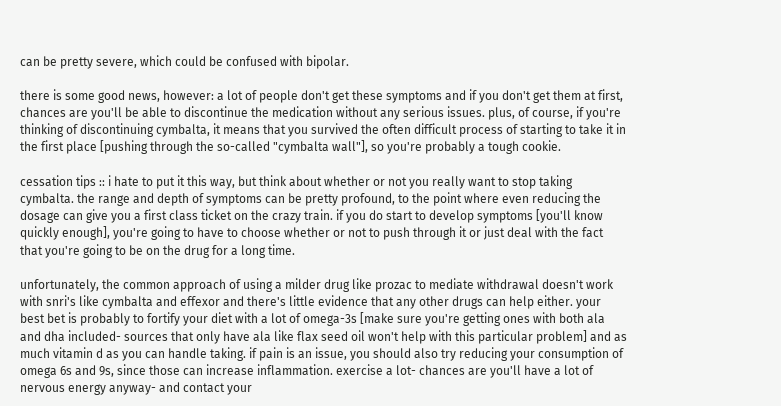can be pretty severe, which could be confused with bipolar.

there is some good news, however: a lot of people don't get these symptoms and if you don't get them at first, chances are you'll be able to discontinue the medication without any serious issues. plus, of course, if you're thinking of discontinuing cymbalta, it means that you survived the often difficult process of starting to take it in the first place [pushing through the so-called "cymbalta wall"], so you're probably a tough cookie.

cessation tips :: i hate to put it this way, but think about whether or not you really want to stop taking cymbalta. the range and depth of symptoms can be pretty profound, to the point where even reducing the dosage can give you a first class ticket on the crazy train. if you do start to develop symptoms [you'll know quickly enough], you're going to have to choose whether or not to push through it or just deal with the fact that you're going to be on the drug for a long time.

unfortunately, the common approach of using a milder drug like prozac to mediate withdrawal doesn't work with snri's like cymbalta and effexor and there's little evidence that any other drugs can help either. your best bet is probably to fortify your diet with a lot of omega-3s [make sure you're getting ones with both ala and dha included- sources that only have ala like flax seed oil won't help with this particular problem] and as much vitamin d as you can handle taking. if pain is an issue, you should also try reducing your consumption of omega 6s and 9s, since those can increase inflammation. exercise a lot- chances are you'll have a lot of nervous energy anyway- and contact your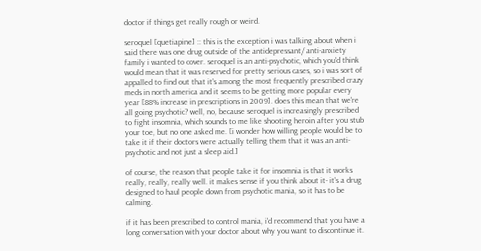doctor if things get really rough or weird.

seroquel [quetiapine] :: this is the exception i was talking about when i said there was one drug outside of the antidepressant/ anti-anxiety family i wanted to cover. seroquel is an anti-psychotic, which you'd think would mean that it was reserved for pretty serious cases, so i was sort of appalled to find out that it's among the most frequently prescribed crazy meds in north america and it seems to be getting more popular every year [88% increase in prescriptions in 2009]. does this mean that we're all going psychotic? well, no, because seroquel is increasingly prescribed to fight insomnia, which sounds to me like shooting heroin after you stub your toe, but no one asked me. [i wonder how willing people would be to take it if their doctors were actually telling them that it was an anti-psychotic and not just a sleep aid.]

of course, the reason that people take it for insomnia is that it works really, really, really well. it makes sense if you think about it- it's a drug designed to haul people down from psychotic mania, so it has to be calming.

if it has been prescribed to control mania, i'd recommend that you have a long conversation with your doctor about why you want to discontinue it.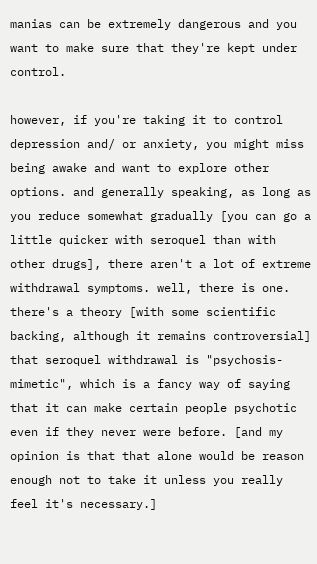manias can be extremely dangerous and you want to make sure that they're kept under control.

however, if you're taking it to control depression and/ or anxiety, you might miss being awake and want to explore other options. and generally speaking, as long as you reduce somewhat gradually [you can go a little quicker with seroquel than with other drugs], there aren't a lot of extreme withdrawal symptoms. well, there is one. there's a theory [with some scientific backing, although it remains controversial] that seroquel withdrawal is "psychosis-mimetic", which is a fancy way of saying that it can make certain people psychotic even if they never were before. [and my opinion is that that alone would be reason enough not to take it unless you really feel it's necessary.]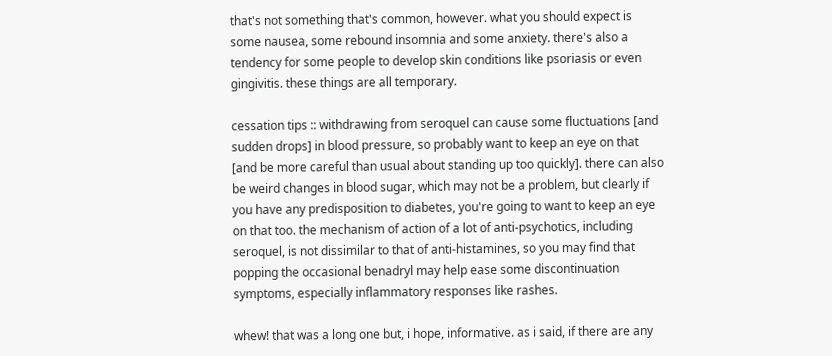that's not something that's common, however. what you should expect is some nausea, some rebound insomnia and some anxiety. there's also a tendency for some people to develop skin conditions like psoriasis or even gingivitis. these things are all temporary.

cessation tips :: withdrawing from seroquel can cause some fluctuations [and sudden drops] in blood pressure, so probably want to keep an eye on that [and be more careful than usual about standing up too quickly]. there can also be weird changes in blood sugar, which may not be a problem, but clearly if you have any predisposition to diabetes, you're going to want to keep an eye on that too. the mechanism of action of a lot of anti-psychotics, including seroquel, is not dissimilar to that of anti-histamines, so you may find that popping the occasional benadryl may help ease some discontinuation symptoms, especially inflammatory responses like rashes.

whew! that was a long one but, i hope, informative. as i said, if there are any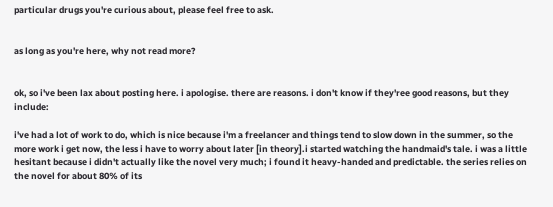particular drugs you're curious about, please feel free to ask.


as long as you're here, why not read more?


ok, so i've been lax about posting here. i apologise. there are reasons. i don't know if they'ree good reasons, but they include:

i've had a lot of work to do, which is nice because i'm a freelancer and things tend to slow down in the summer, so the more work i get now, the less i have to worry about later [in theory].i started watching the handmaid's tale. i was a little hesitant because i didn't actually like the novel very much; i found it heavy-handed and predictable. the series relies on the novel for about 80% of its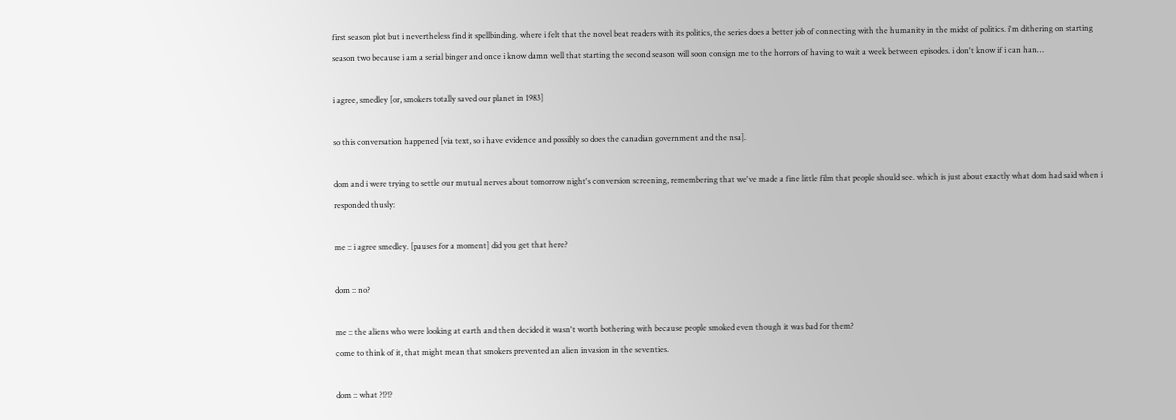first season plot but i nevertheless find it spellbinding. where i felt that the novel beat readers with its politics, the series does a better job of connecting with the humanity in the midst of politics. i'm dithering on starting season two because i am a serial binger and once i know damn well that starting the second season will soon consign me to the horrors of having to wait a week between episodes. i don't know if i can han…

i agree, smedley [or, smokers totally saved our planet in 1983]

so this conversation happened [via text, so i have evidence and possibly so does the canadian government and the nsa].

dom and i were trying to settle our mutual nerves about tomorrow night's conversion screening, remembering that we've made a fine little film that people should see. which is just about exactly what dom had said when i responded thusly:

me :: i agree smedley. [pauses for a moment] did you get that here?

dom :: no?

me :: the aliens who were looking at earth and then decided it wasn't worth bothering with because people smoked even though it was bad for them?
come to think of it, that might mean that smokers prevented an alien invasion in the seventies.

dom :: what ?!?!?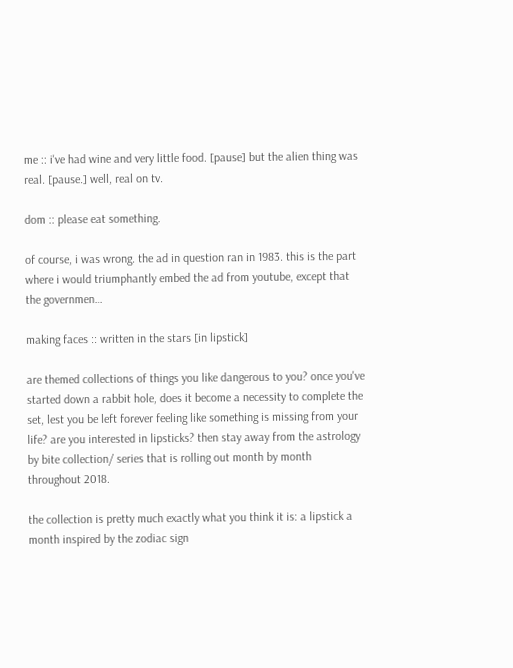me :: i've had wine and very little food. [pause] but the alien thing was real. [pause.] well, real on tv.

dom :: please eat something.

of course, i was wrong. the ad in question ran in 1983. this is the part where i would triumphantly embed the ad from youtube, except that the governmen…

making faces :: written in the stars [in lipstick]

are themed collections of things you like dangerous to you? once you've started down a rabbit hole, does it become a necessity to complete the set, lest you be left forever feeling like something is missing from your life? are you interested in lipsticks? then stay away from the astrology by bite collection/ series that is rolling out month by month throughout 2018.

the collection is pretty much exactly what you think it is: a lipstick a month inspired by the zodiac sign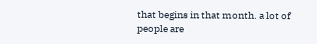that begins in that month. a lot of people are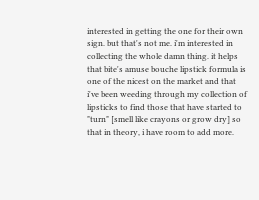interested in getting the one for their own sign. but that's not me. i'm interested in collecting the whole damn thing. it helps that bite's amuse bouche lipstick formula is one of the nicest on the market and that i've been weeding through my collection of lipsticks to find those that have started to "turn" [smell like crayons or grow dry] so that in theory, i have room to add more.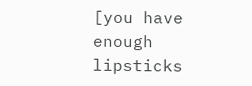[you have enough lipsticks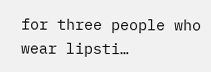for three people who wear lipsti…